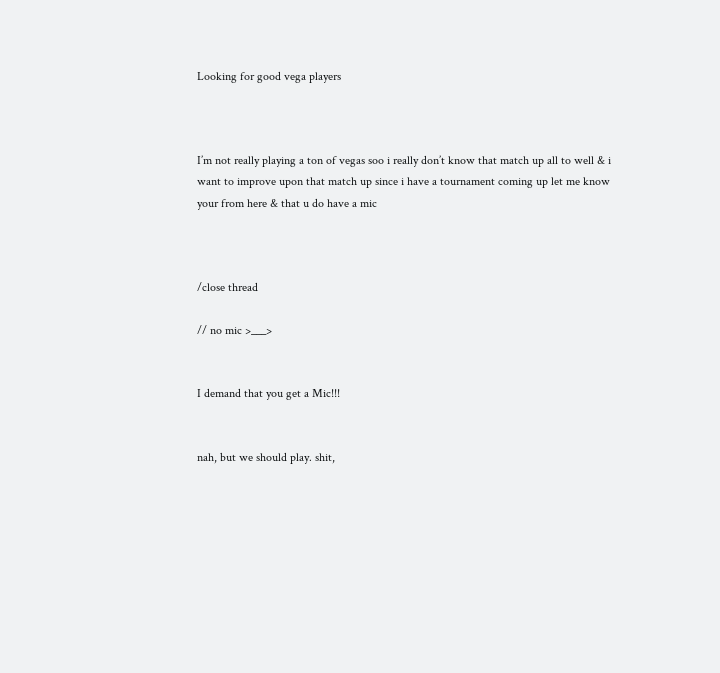Looking for good vega players



I’m not really playing a ton of vegas soo i really don’t know that match up all to well & i want to improve upon that match up since i have a tournament coming up let me know your from here & that u do have a mic



/close thread

// no mic >___>


I demand that you get a Mic!!!


nah, but we should play. shit,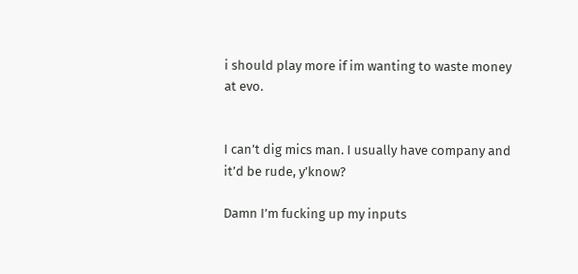i should play more if im wanting to waste money at evo.


I can’t dig mics man. I usually have company and it’d be rude, y’know?

Damn I’m fucking up my inputs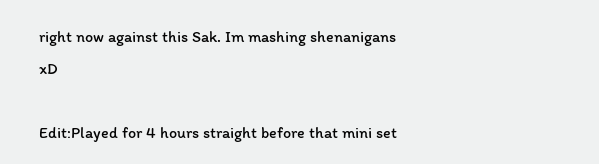right now against this Sak. Im mashing shenanigans xD

Edit:Played for 4 hours straight before that mini set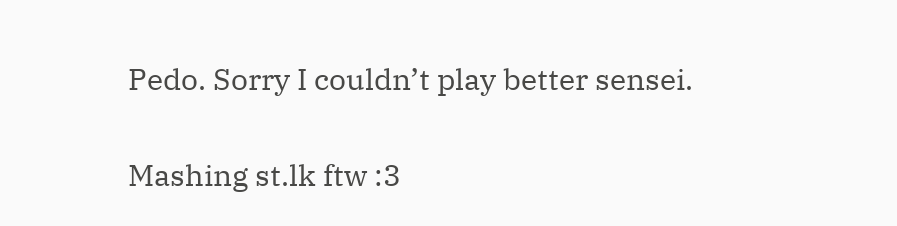Pedo. Sorry I couldn’t play better sensei.

Mashing st.lk ftw :3